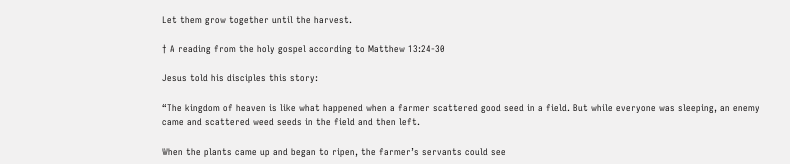Let them grow together until the harvest.

† A reading from the holy gospel according to Matthew 13:24-30

Jesus told his disciples this story:

“The kingdom of heaven is like what happened when a farmer scattered good seed in a field. But while everyone was sleeping, an enemy came and scattered weed seeds in the field and then left.

When the plants came up and began to ripen, the farmer’s servants could see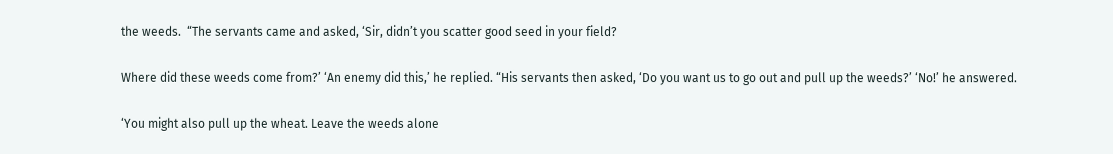the weeds.  “The servants came and asked, ‘Sir, didn’t you scatter good seed in your field?

Where did these weeds come from?’ ‘An enemy did this,’ he replied. “His servants then asked, ‘Do you want us to go out and pull up the weeds?’ ‘No!’ he answered.

‘You might also pull up the wheat. Leave the weeds alone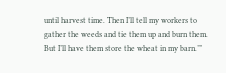until harvest time. Then I’ll tell my workers to gather the weeds and tie them up and burn them. But I’ll have them store the wheat in my barn.’”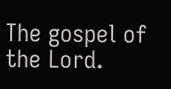The gospel of the Lord.